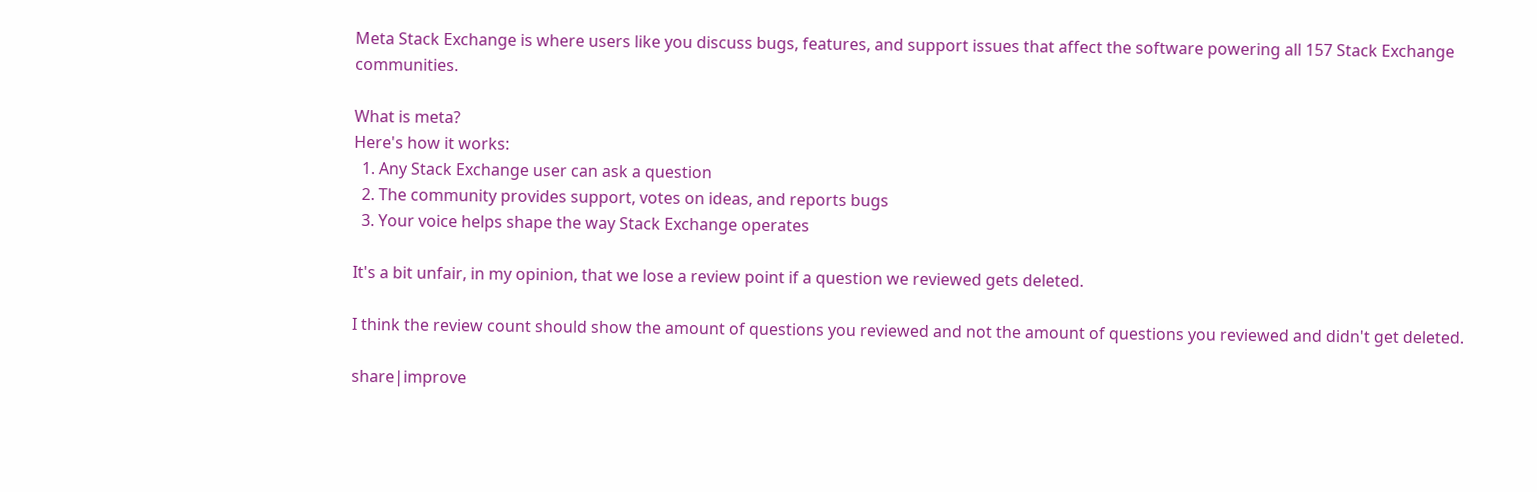Meta Stack Exchange is where users like you discuss bugs, features, and support issues that affect the software powering all 157 Stack Exchange communities.

What is meta?
Here's how it works:
  1. Any Stack Exchange user can ask a question
  2. The community provides support, votes on ideas, and reports bugs
  3. Your voice helps shape the way Stack Exchange operates

It's a bit unfair, in my opinion, that we lose a review point if a question we reviewed gets deleted.

I think the review count should show the amount of questions you reviewed and not the amount of questions you reviewed and didn't get deleted.

share|improve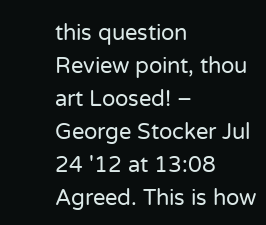this question
Review point, thou art Loosed! – George Stocker Jul 24 '12 at 13:08
Agreed. This is how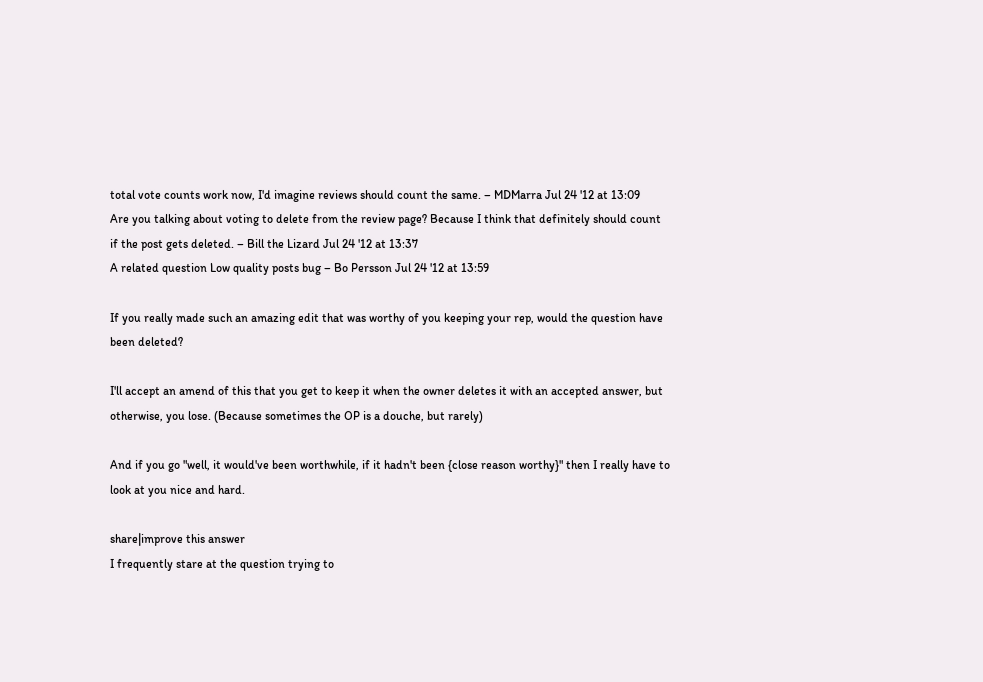total vote counts work now, I'd imagine reviews should count the same. – MDMarra Jul 24 '12 at 13:09
Are you talking about voting to delete from the review page? Because I think that definitely should count if the post gets deleted. – Bill the Lizard Jul 24 '12 at 13:37
A related question Low quality posts bug – Bo Persson Jul 24 '12 at 13:59

If you really made such an amazing edit that was worthy of you keeping your rep, would the question have been deleted?

I'll accept an amend of this that you get to keep it when the owner deletes it with an accepted answer, but otherwise, you lose. (Because sometimes the OP is a douche, but rarely)

And if you go "well, it would've been worthwhile, if it hadn't been {close reason worthy}" then I really have to look at you nice and hard.

share|improve this answer
I frequently stare at the question trying to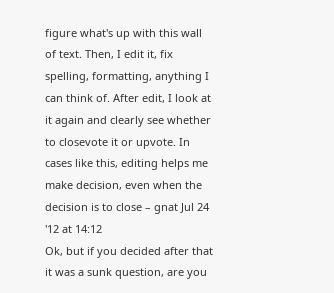figure what's up with this wall of text. Then, I edit it, fix spelling, formatting, anything I can think of. After edit, I look at it again and clearly see whether to closevote it or upvote. In cases like this, editing helps me make decision, even when the decision is to close – gnat Jul 24 '12 at 14:12
Ok, but if you decided after that it was a sunk question, are you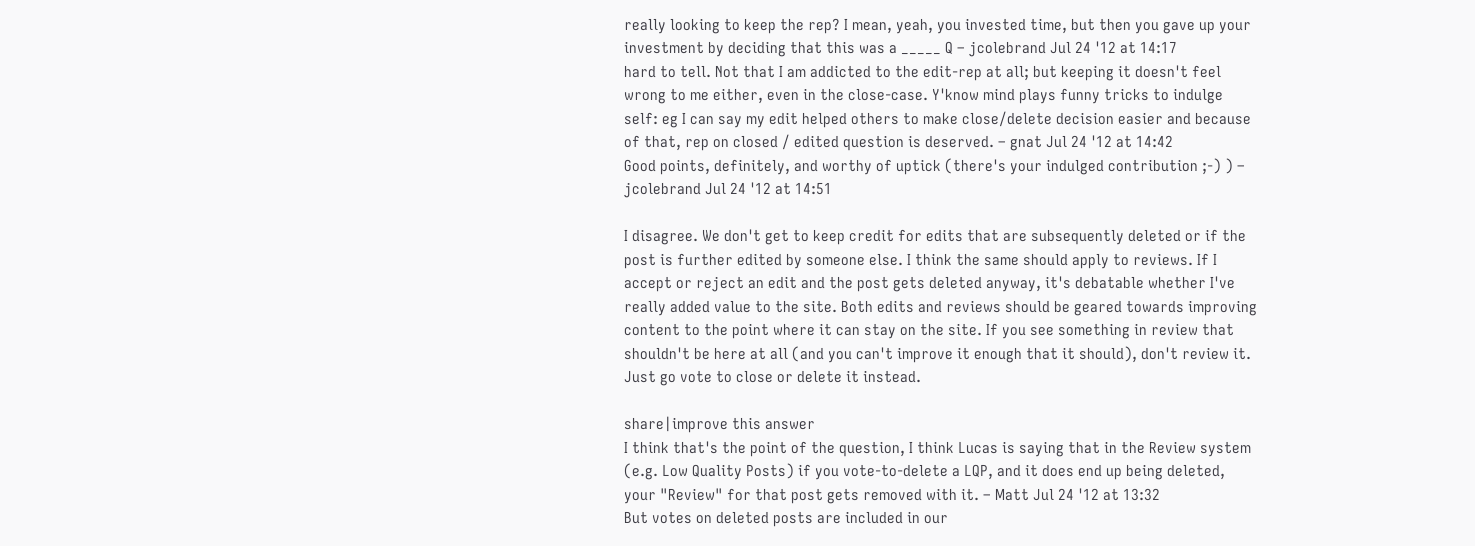really looking to keep the rep? I mean, yeah, you invested time, but then you gave up your investment by deciding that this was a _____ Q – jcolebrand Jul 24 '12 at 14:17
hard to tell. Not that I am addicted to the edit-rep at all; but keeping it doesn't feel wrong to me either, even in the close-case. Y'know mind plays funny tricks to indulge self: eg I can say my edit helped others to make close/delete decision easier and because of that, rep on closed / edited question is deserved. – gnat Jul 24 '12 at 14:42
Good points, definitely, and worthy of uptick (there's your indulged contribution ;-) ) – jcolebrand Jul 24 '12 at 14:51

I disagree. We don't get to keep credit for edits that are subsequently deleted or if the post is further edited by someone else. I think the same should apply to reviews. If I accept or reject an edit and the post gets deleted anyway, it's debatable whether I've really added value to the site. Both edits and reviews should be geared towards improving content to the point where it can stay on the site. If you see something in review that shouldn't be here at all (and you can't improve it enough that it should), don't review it. Just go vote to close or delete it instead.

share|improve this answer
I think that's the point of the question, I think Lucas is saying that in the Review system (e.g. Low Quality Posts) if you vote-to-delete a LQP, and it does end up being deleted, your "Review" for that post gets removed with it. – Matt Jul 24 '12 at 13:32
But votes on deleted posts are included in our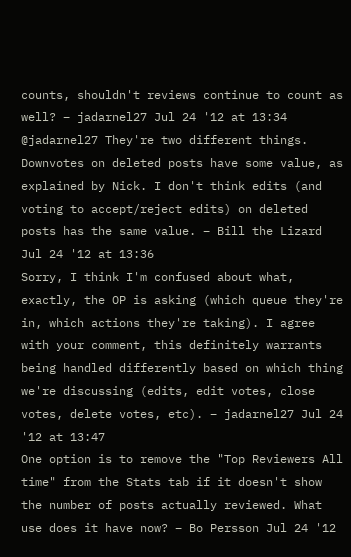counts, shouldn't reviews continue to count as well? – jadarnel27 Jul 24 '12 at 13:34
@jadarnel27 They're two different things. Downvotes on deleted posts have some value, as explained by Nick. I don't think edits (and voting to accept/reject edits) on deleted posts has the same value. – Bill the Lizard Jul 24 '12 at 13:36
Sorry, I think I'm confused about what, exactly, the OP is asking (which queue they're in, which actions they're taking). I agree with your comment, this definitely warrants being handled differently based on which thing we're discussing (edits, edit votes, close votes, delete votes, etc). – jadarnel27 Jul 24 '12 at 13:47
One option is to remove the "Top Reviewers All time" from the Stats tab if it doesn't show the number of posts actually reviewed. What use does it have now? – Bo Persson Jul 24 '12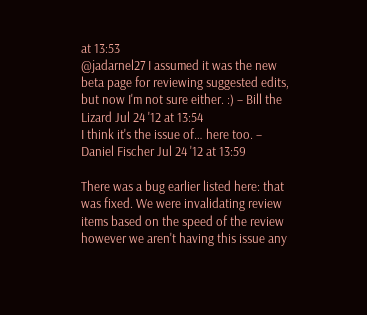at 13:53
@jadarnel27 I assumed it was the new beta page for reviewing suggested edits, but now I'm not sure either. :) – Bill the Lizard Jul 24 '12 at 13:54
I think it's the issue of… here too. – Daniel Fischer Jul 24 '12 at 13:59

There was a bug earlier listed here: that was fixed. We were invalidating review items based on the speed of the review however we aren't having this issue any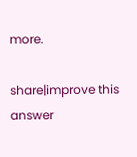more.

share|improve this answer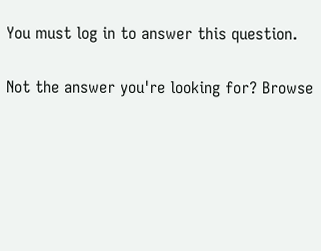You must log in to answer this question.

Not the answer you're looking for? Browse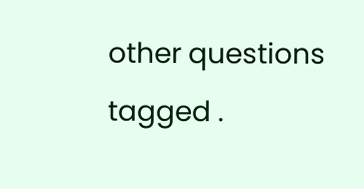other questions tagged .